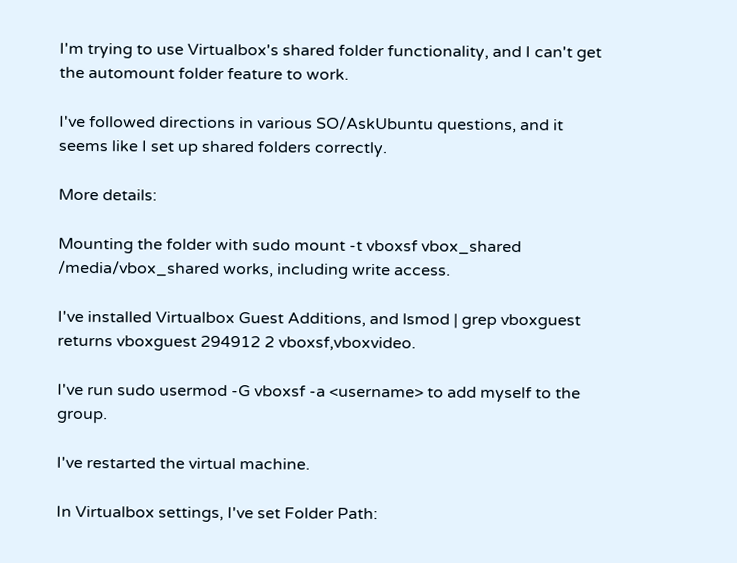I'm trying to use Virtualbox's shared folder functionality, and I can't get the automount folder feature to work.

I've followed directions in various SO/AskUbuntu questions, and it seems like I set up shared folders correctly.

More details:

Mounting the folder with sudo mount -t vboxsf vbox_shared /media/vbox_shared works, including write access.

I've installed Virtualbox Guest Additions, and lsmod | grep vboxguest returns vboxguest 294912 2 vboxsf,vboxvideo.

I've run sudo usermod -G vboxsf -a <username> to add myself to the group.

I've restarted the virtual machine.

In Virtualbox settings, I've set Folder Path: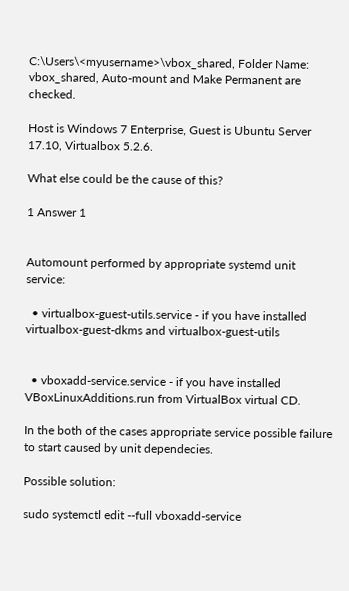C:\Users\<myusername>\vbox_shared, Folder Name: vbox_shared, Auto-mount and Make Permanent are checked.

Host is Windows 7 Enterprise, Guest is Ubuntu Server 17.10, Virtualbox 5.2.6.

What else could be the cause of this?

1 Answer 1


Automount performed by appropriate systemd unit service:

  • virtualbox-guest-utils.service - if you have installed virtualbox-guest-dkms and virtualbox-guest-utils


  • vboxadd-service.service - if you have installed VBoxLinuxAdditions.run from VirtualBox virtual CD.

In the both of the cases appropriate service possible failure to start caused by unit dependecies.

Possible solution:

sudo systemctl edit --full vboxadd-service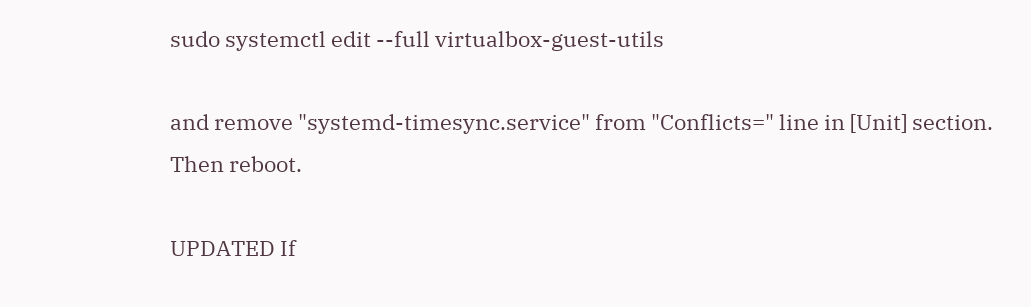sudo systemctl edit --full virtualbox-guest-utils

and remove "systemd-timesync.service" from "Conflicts=" line in [Unit] section. Then reboot.

UPDATED If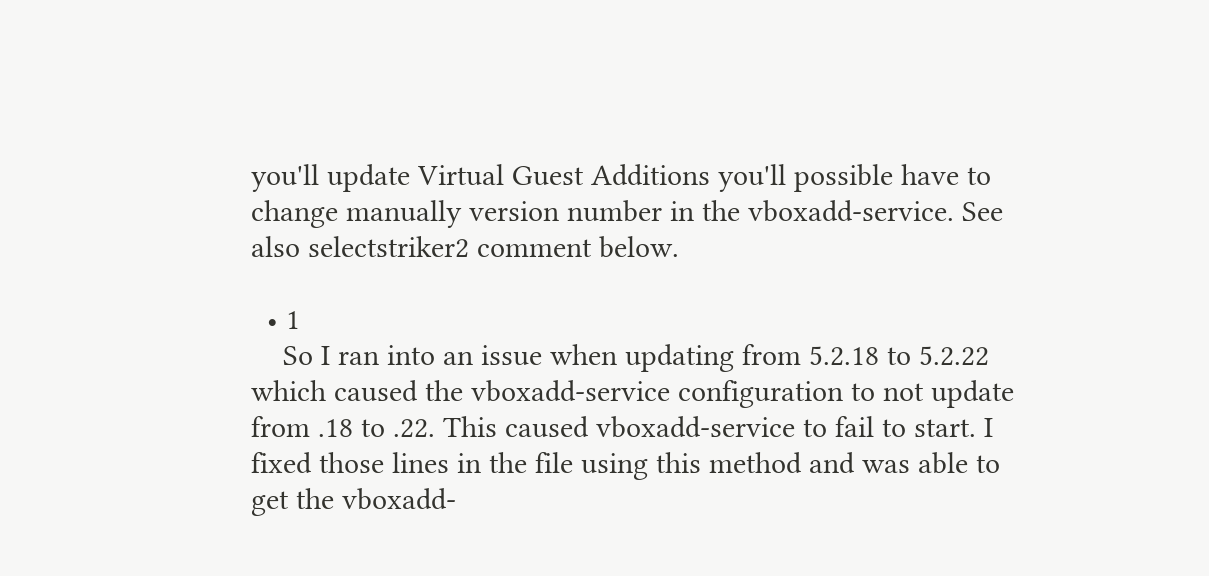you'll update Virtual Guest Additions you'll possible have to change manually version number in the vboxadd-service. See also selectstriker2 comment below.

  • 1
    So I ran into an issue when updating from 5.2.18 to 5.2.22 which caused the vboxadd-service configuration to not update from .18 to .22. This caused vboxadd-service to fail to start. I fixed those lines in the file using this method and was able to get the vboxadd-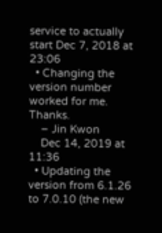service to actually start Dec 7, 2018 at 23:06
  • Changing the version number worked for me. Thanks.
    – Jin Kwon
    Dec 14, 2019 at 11:36
  • Updating the version from 6.1.26 to 7.0.10 (the new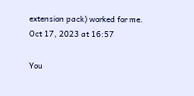extension pack) worked for me. Oct 17, 2023 at 16:57

You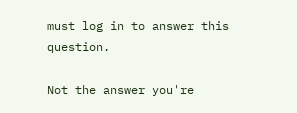must log in to answer this question.

Not the answer you're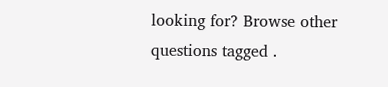looking for? Browse other questions tagged .